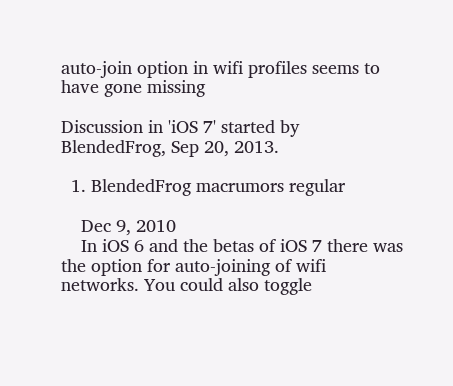auto-join option in wifi profiles seems to have gone missing

Discussion in 'iOS 7' started by BlendedFrog, Sep 20, 2013.

  1. BlendedFrog macrumors regular

    Dec 9, 2010
    In iOS 6 and the betas of iOS 7 there was the option for auto-joining of wifi networks. You could also toggle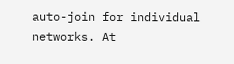auto-join for individual networks. At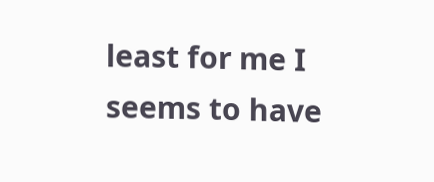least for me I seems to have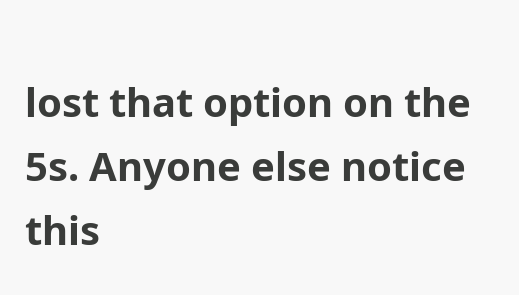lost that option on the 5s. Anyone else notice this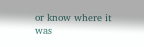or know where it was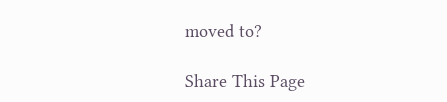moved to?

Share This Page